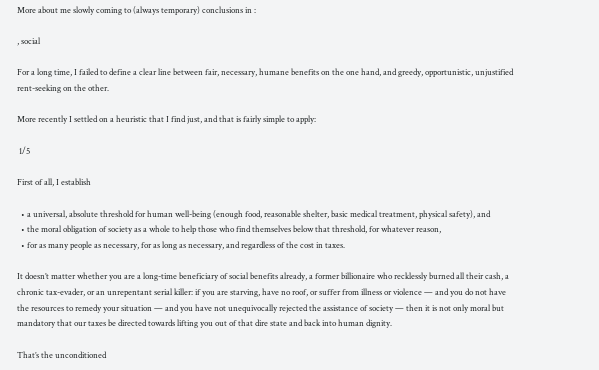More about me slowly coming to (always temporary) conclusions in :

, social

For a long time, I failed to define a clear line between fair, necessary, humane benefits on the one hand, and greedy, opportunistic, unjustified rent-seeking on the other.

More recently I settled on a heuristic that I find just, and that is fairly simple to apply:

 1/5

First of all, I establish

  • a universal, absolute threshold for human well-being (enough food, reasonable shelter, basic medical treatment, physical safety), and
  • the moral obligation of society as a whole to help those who find themselves below that threshold, for whatever reason,
  • for as many people as necessary, for as long as necessary, and regardless of the cost in taxes.

It doesn’t matter whether you are a long-time beneficiary of social benefits already, a former billionaire who recklessly burned all their cash, a chronic tax-evader, or an unrepentant serial killer: if you are starving, have no roof, or suffer from illness or violence — and you do not have the resources to remedy your situation — and you have not unequivocally rejected the assistance of society — then it is not only moral but mandatory that our taxes be directed towards lifting you out of that dire state and back into human dignity.

That’s the unconditioned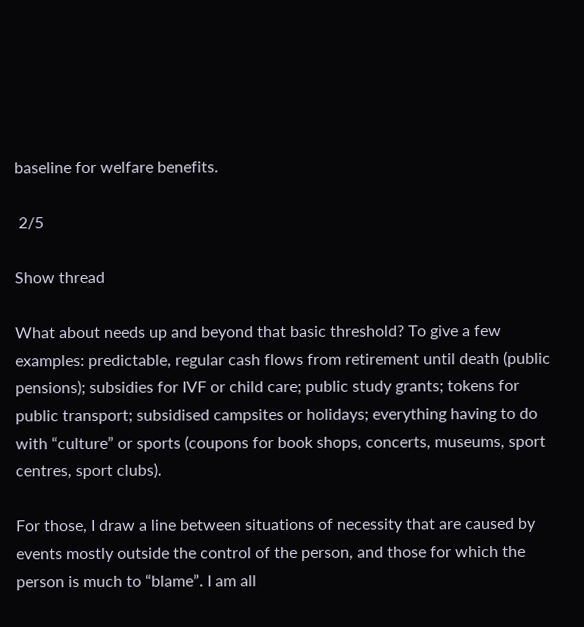baseline for welfare benefits.

 2/5

Show thread

What about needs up and beyond that basic threshold? To give a few examples: predictable, regular cash flows from retirement until death (public pensions); subsidies for IVF or child care; public study grants; tokens for public transport; subsidised campsites or holidays; everything having to do with “culture” or sports (coupons for book shops, concerts, museums, sport centres, sport clubs).

For those, I draw a line between situations of necessity that are caused by events mostly outside the control of the person, and those for which the person is much to “blame”. I am all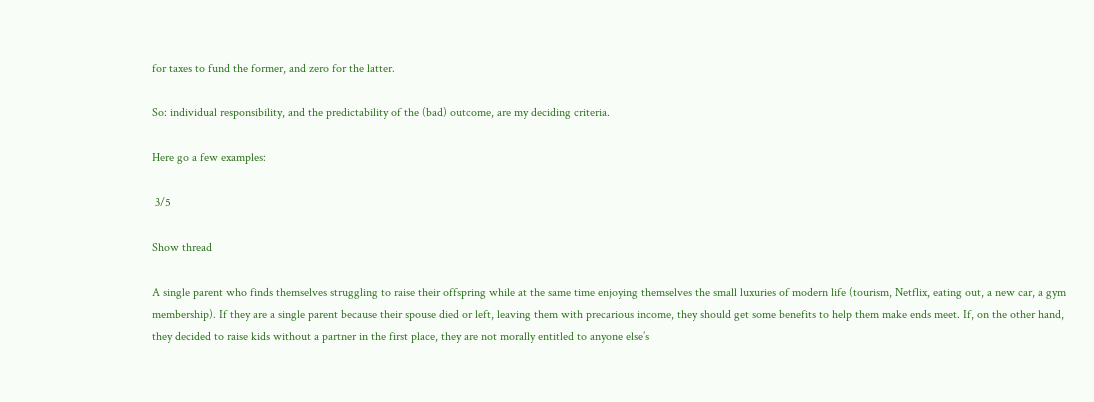for taxes to fund the former, and zero for the latter.

So: individual responsibility, and the predictability of the (bad) outcome, are my deciding criteria.

Here go a few examples:

 3/5

Show thread

A single parent who finds themselves struggling to raise their offspring while at the same time enjoying themselves the small luxuries of modern life (tourism, Netflix, eating out, a new car, a gym membership). If they are a single parent because their spouse died or left, leaving them with precarious income, they should get some benefits to help them make ends meet. If, on the other hand, they decided to raise kids without a partner in the first place, they are not morally entitled to anyone else’s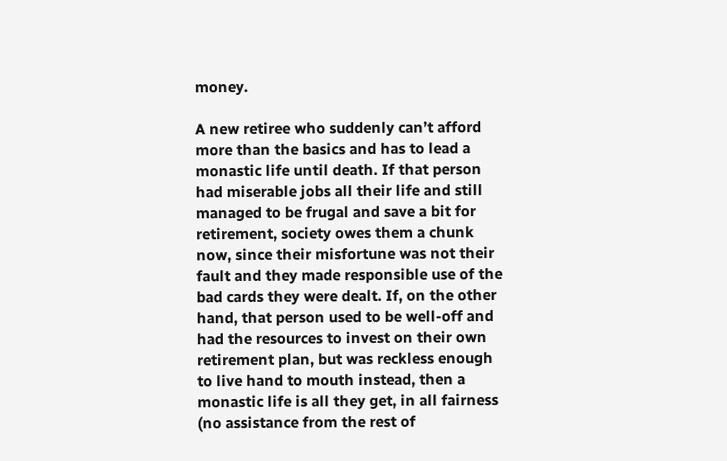money.

A new retiree who suddenly can’t afford more than the basics and has to lead a monastic life until death. If that person had miserable jobs all their life and still managed to be frugal and save a bit for retirement, society owes them a chunk now, since their misfortune was not their fault and they made responsible use of the bad cards they were dealt. If, on the other hand, that person used to be well-off and had the resources to invest on their own retirement plan, but was reckless enough to live hand to mouth instead, then a monastic life is all they get, in all fairness (no assistance from the rest of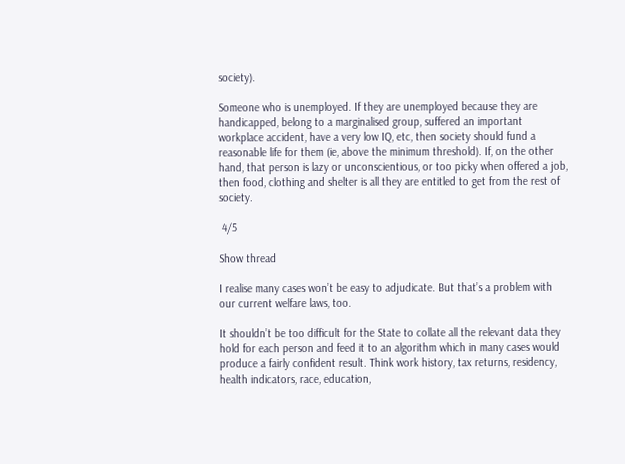society).

Someone who is unemployed. If they are unemployed because they are handicapped, belong to a marginalised group, suffered an important workplace accident, have a very low IQ, etc, then society should fund a reasonable life for them (ie, above the minimum threshold). If, on the other hand, that person is lazy or unconscientious, or too picky when offered a job, then food, clothing and shelter is all they are entitled to get from the rest of society.

 4/5

Show thread

I realise many cases won’t be easy to adjudicate. But that’s a problem with our current welfare laws, too.

It shouldn’t be too difficult for the State to collate all the relevant data they hold for each person and feed it to an algorithm which in many cases would produce a fairly confident result. Think work history, tax returns, residency, health indicators, race, education,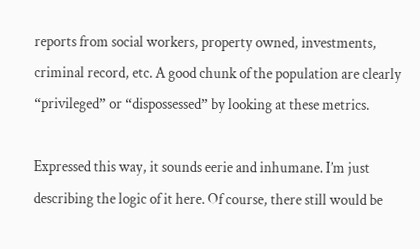reports from social workers, property owned, investments, criminal record, etc. A good chunk of the population are clearly “privileged” or “dispossessed” by looking at these metrics.

Expressed this way, it sounds eerie and inhumane. I’m just describing the logic of it here. Of course, there still would be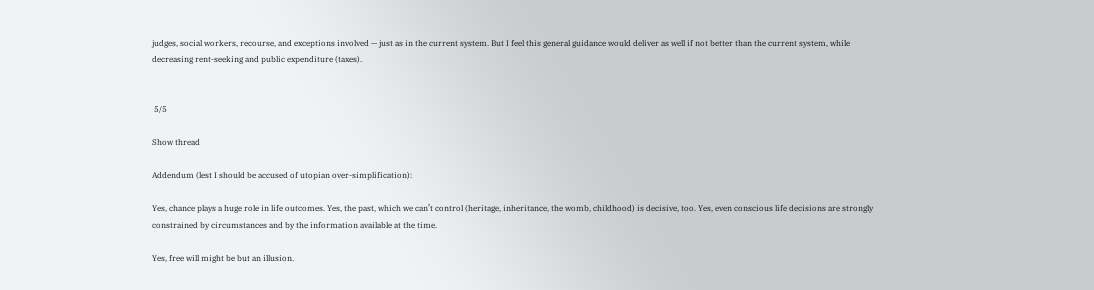judges, social workers, recourse, and exceptions involved — just as in the current system. But I feel this general guidance would deliver as well if not better than the current system, while decreasing rent-seeking and public expenditure (taxes).


 5/5

Show thread

Addendum (lest I should be accused of utopian over-simplification):

Yes, chance plays a huge role in life outcomes. Yes, the past, which we can’t control (heritage, inheritance, the womb, childhood) is decisive, too. Yes, even conscious life decisions are strongly constrained by circumstances and by the information available at the time.

Yes, free will might be but an illusion.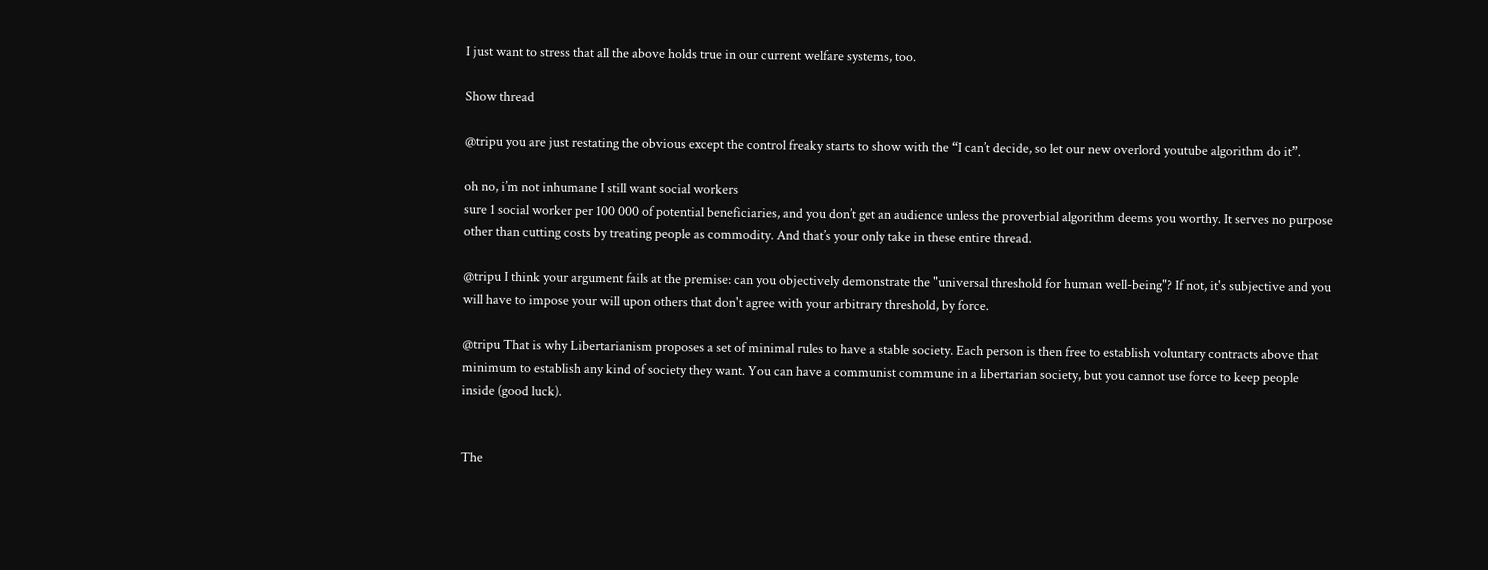I just want to stress that all the above holds true in our current welfare systems, too.

Show thread

@tripu you are just restating the obvious except the control freaky starts to show with the “I can’t decide, so let our new overlord youtube algorithm do it”.

oh no, i’m not inhumane I still want social workers
sure 1 social worker per 100 000 of potential beneficiaries, and you don’t get an audience unless the proverbial algorithm deems you worthy. It serves no purpose other than cutting costs by treating people as commodity. And that’s your only take in these entire thread.

@tripu I think your argument fails at the premise: can you objectively demonstrate the "universal threshold for human well-being"? If not, it's subjective and you will have to impose your will upon others that don't agree with your arbitrary threshold, by force.

@tripu That is why Libertarianism proposes a set of minimal rules to have a stable society. Each person is then free to establish voluntary contracts above that minimum to establish any kind of society they want. You can have a communist commune in a libertarian society, but you cannot use force to keep people inside (good luck).


The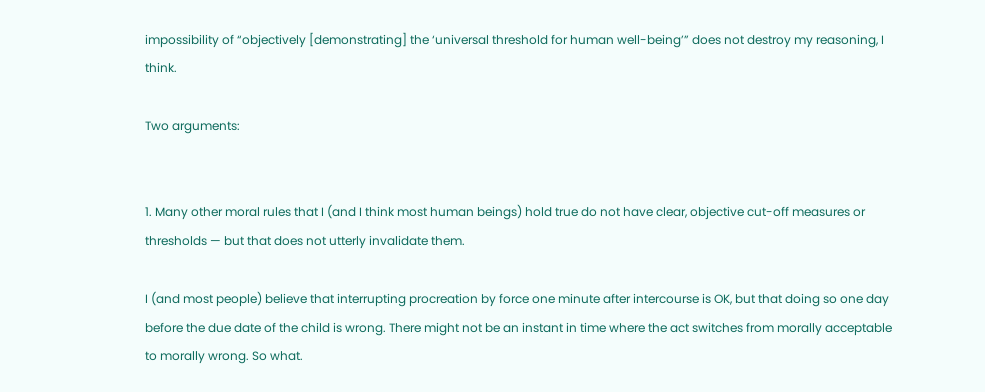impossibility of “objectively [demonstrating] the ‘universal threshold for human well-being’” does not destroy my reasoning, I think.

Two arguments:


1. Many other moral rules that I (and I think most human beings) hold true do not have clear, objective cut-off measures or thresholds — but that does not utterly invalidate them.

I (and most people) believe that interrupting procreation by force one minute after intercourse is OK, but that doing so one day before the due date of the child is wrong. There might not be an instant in time where the act switches from morally acceptable to morally wrong. So what.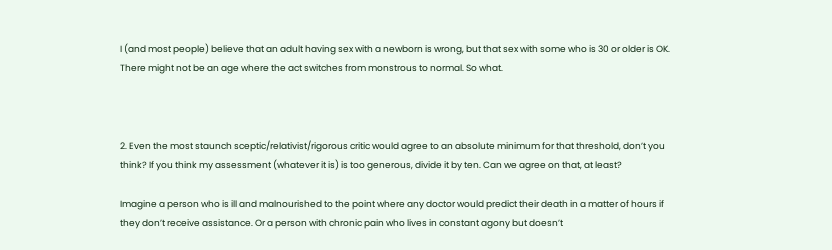I (and most people) believe that an adult having sex with a newborn is wrong, but that sex with some who is 30 or older is OK. There might not be an age where the act switches from monstrous to normal. So what.



2. Even the most staunch sceptic/relativist/rigorous critic would agree to an absolute minimum for that threshold, don’t you think? If you think my assessment (whatever it is) is too generous, divide it by ten. Can we agree on that, at least?

Imagine a person who is ill and malnourished to the point where any doctor would predict their death in a matter of hours if they don’t receive assistance. Or a person with chronic pain who lives in constant agony but doesn’t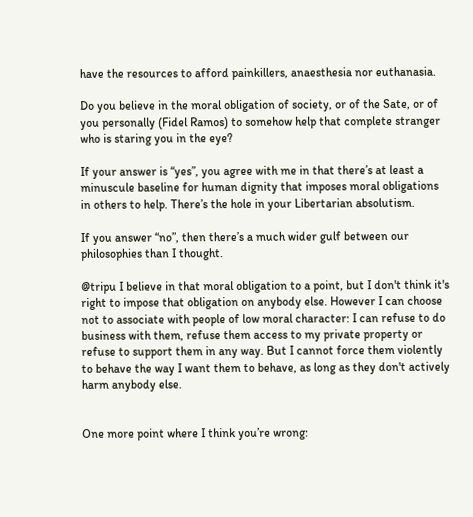have the resources to afford painkillers, anaesthesia nor euthanasia.

Do you believe in the moral obligation of society, or of the Sate, or of you personally (Fidel Ramos) to somehow help that complete stranger who is staring you in the eye?

If your answer is “yes”, you agree with me in that there’s at least a minuscule baseline for human dignity that imposes moral obligations in others to help. There’s the hole in your Libertarian absolutism.

If you answer “no”, then there’s a much wider gulf between our philosophies than I thought.

@tripu I believe in that moral obligation to a point, but I don't think it's right to impose that obligation on anybody else. However I can choose not to associate with people of low moral character: I can refuse to do business with them, refuse them access to my private property or refuse to support them in any way. But I cannot force them violently to behave the way I want them to behave, as long as they don't actively harm anybody else.


One more point where I think you’re wrong: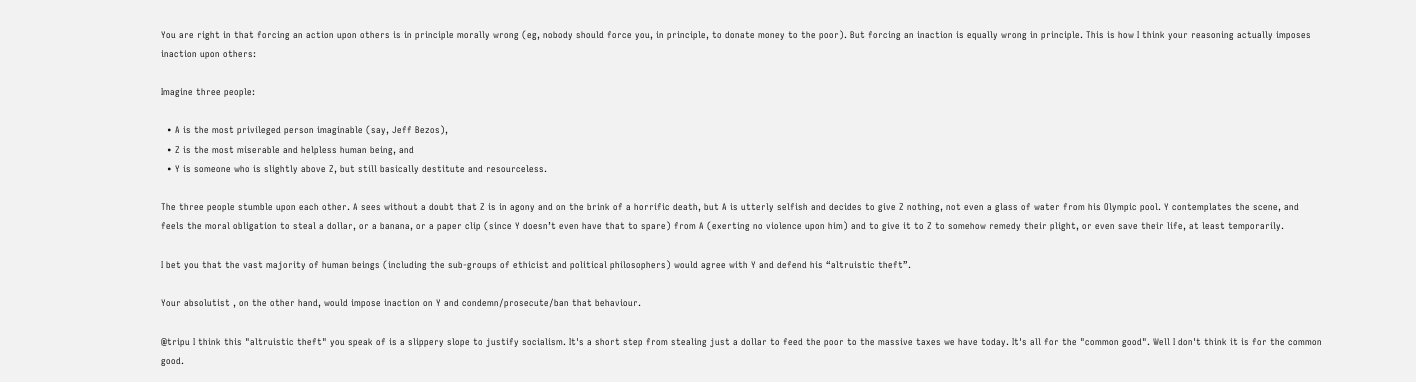You are right in that forcing an action upon others is in principle morally wrong (eg, nobody should force you, in principle, to donate money to the poor). But forcing an inaction is equally wrong in principle. This is how I think your reasoning actually imposes inaction upon others:

Imagine three people:

  • A is the most privileged person imaginable (say, Jeff Bezos),
  • Z is the most miserable and helpless human being, and
  • Y is someone who is slightly above Z, but still basically destitute and resourceless.

The three people stumble upon each other. A sees without a doubt that Z is in agony and on the brink of a horrific death, but A is utterly selfish and decides to give Z nothing, not even a glass of water from his Olympic pool. Y contemplates the scene, and feels the moral obligation to steal a dollar, or a banana, or a paper clip (since Y doesn’t even have that to spare) from A (exerting no violence upon him) and to give it to Z to somehow remedy their plight, or even save their life, at least temporarily.

I bet you that the vast majority of human beings (including the sub-groups of ethicist and political philosophers) would agree with Y and defend his “altruistic theft”.

Your absolutist , on the other hand, would impose inaction on Y and condemn/prosecute/ban that behaviour.

@tripu I think this "altruistic theft" you speak of is a slippery slope to justify socialism. It's a short step from stealing just a dollar to feed the poor to the massive taxes we have today. It's all for the "common good". Well I don't think it is for the common good.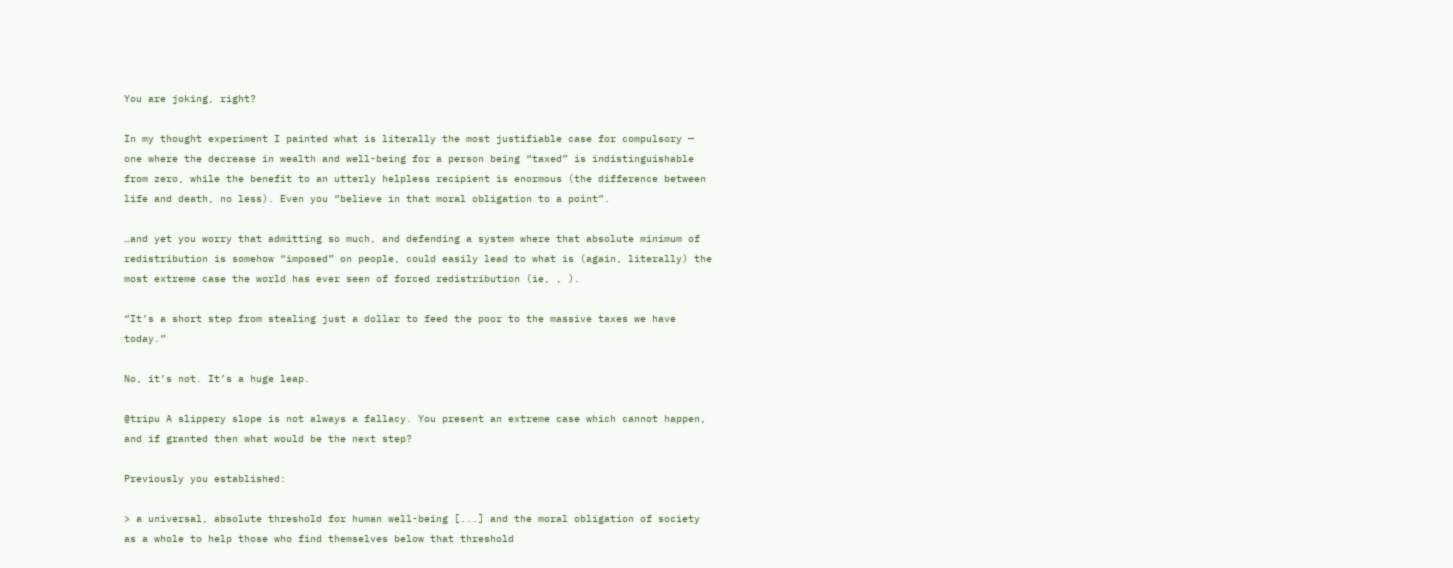You are joking, right?

In my thought experiment I painted what is literally the most justifiable case for compulsory — one where the decrease in wealth and well-being for a person being “taxed” is indistinguishable from zero, while the benefit to an utterly helpless recipient is enormous (the difference between life and death, no less). Even you “believe in that moral obligation to a point”.

…and yet you worry that admitting so much, and defending a system where that absolute minimum of redistribution is somehow “imposed” on people, could easily lead to what is (again, literally) the most extreme case the world has ever seen of forced redistribution (ie, , ).

“It’s a short step from stealing just a dollar to feed the poor to the massive taxes we have today.”

No, it’s not. It’s a huge leap.

@tripu A slippery slope is not always a fallacy. You present an extreme case which cannot happen, and if granted then what would be the next step?

Previously you established:

> a universal, absolute threshold for human well-being [...] and the moral obligation of society as a whole to help those who find themselves below that threshold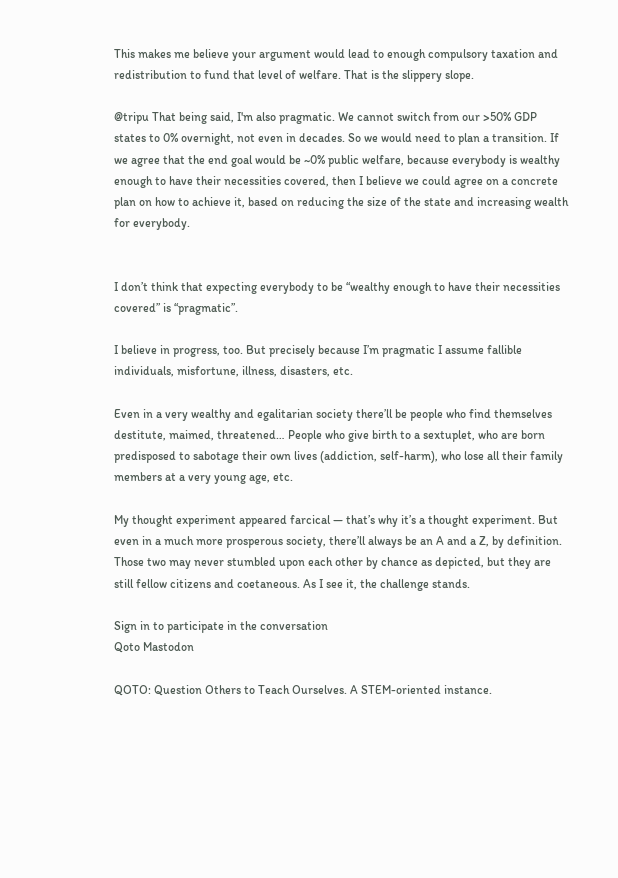This makes me believe your argument would lead to enough compulsory taxation and redistribution to fund that level of welfare. That is the slippery slope.

@tripu That being said, I'm also pragmatic. We cannot switch from our >50% GDP states to 0% overnight, not even in decades. So we would need to plan a transition. If we agree that the end goal would be ~0% public welfare, because everybody is wealthy enough to have their necessities covered, then I believe we could agree on a concrete plan on how to achieve it, based on reducing the size of the state and increasing wealth for everybody.


I don’t think that expecting everybody to be “wealthy enough to have their necessities covered” is “pragmatic”.

I believe in progress, too. But precisely because I’m pragmatic I assume fallible individuals, misfortune, illness, disasters, etc.

Even in a very wealthy and egalitarian society there’ll be people who find themselves destitute, maimed, threatened… People who give birth to a sextuplet, who are born predisposed to sabotage their own lives (addiction, self-harm), who lose all their family members at a very young age, etc.

My thought experiment appeared farcical — that’s why it’s a thought experiment. But even in a much more prosperous society, there’ll always be an A and a Z, by definition. Those two may never stumbled upon each other by chance as depicted, but they are still fellow citizens and coetaneous. As I see it, the challenge stands.

Sign in to participate in the conversation
Qoto Mastodon

QOTO: Question Others to Teach Ourselves. A STEM-oriented instance.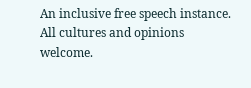An inclusive free speech instance.
All cultures and opinions welcome.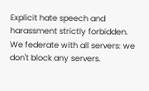Explicit hate speech and harassment strictly forbidden.
We federate with all servers: we don't block any servers.